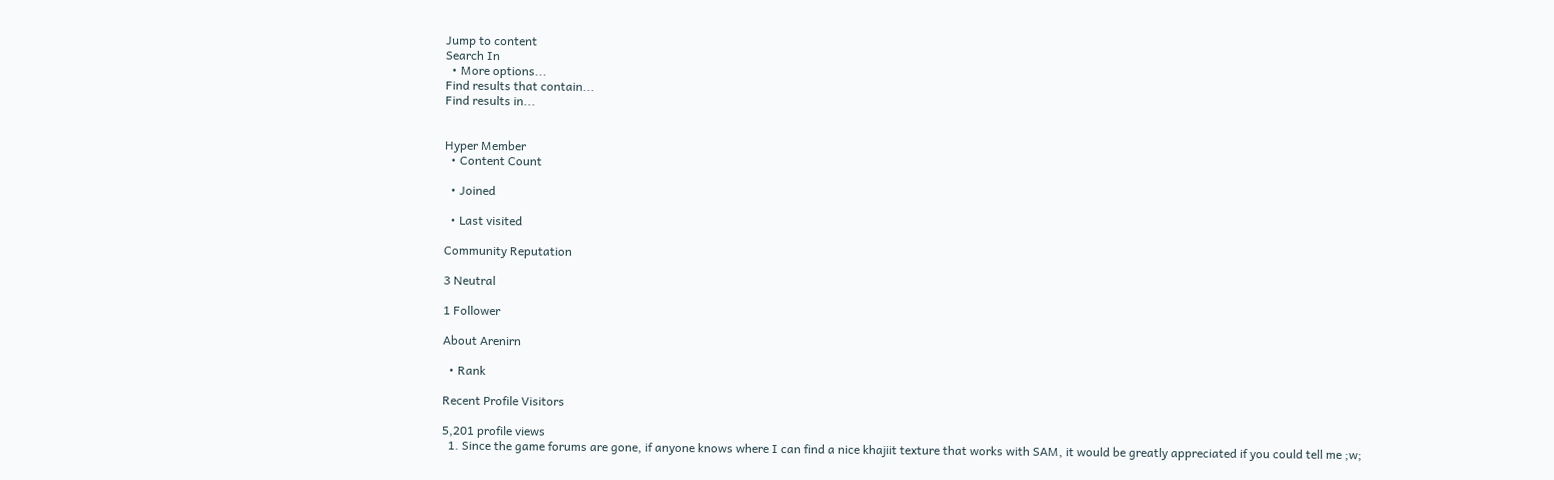Jump to content
Search In
  • More options...
Find results that contain...
Find results in...


Hyper Member
  • Content Count

  • Joined

  • Last visited

Community Reputation

3 Neutral

1 Follower

About Arenirn

  • Rank

Recent Profile Visitors

5,201 profile views
  1. Since the game forums are gone, if anyone knows where I can find a nice khajiit texture that works with SAM, it would be greatly appreciated if you could tell me ;w;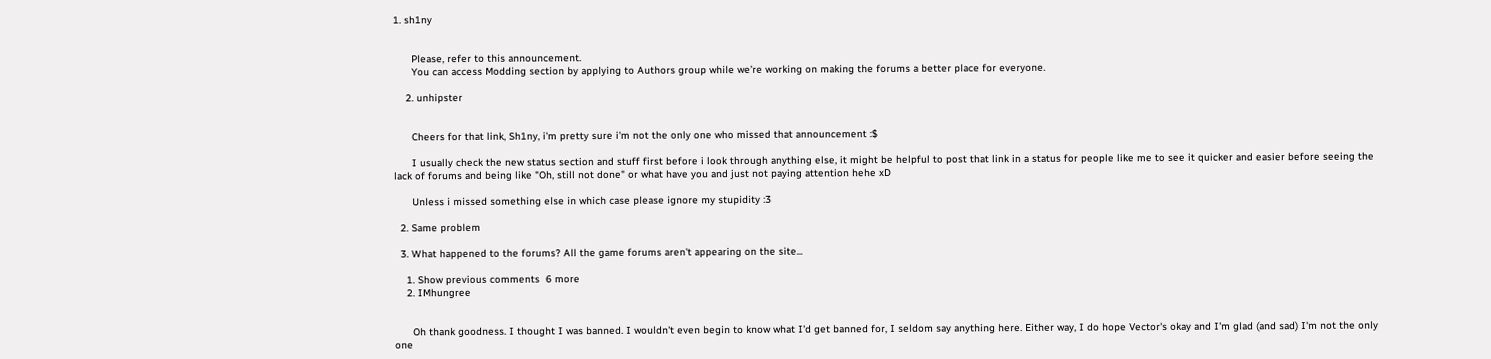1. sh1ny


      Please, refer to this announcement.
      You can access Modding section by applying to Authors group while we’re working on making the forums a better place for everyone.

    2. unhipster


      Cheers for that link, Sh1ny, i'm pretty sure i'm not the only one who missed that announcement :$

      I usually check the new status section and stuff first before i look through anything else, it might be helpful to post that link in a status for people like me to see it quicker and easier before seeing the lack of forums and being like "Oh, still not done" or what have you and just not paying attention hehe xD

      Unless i missed something else in which case please ignore my stupidity :3

  2. Same problem

  3. What happened to the forums? All the game forums aren't appearing on the site...

    1. Show previous comments  6 more
    2. IMhungree


      Oh thank goodness. I thought I was banned. I wouldn't even begin to know what I'd get banned for, I seldom say anything here. Either way, I do hope Vector's okay and I'm glad (and sad) I'm not the only one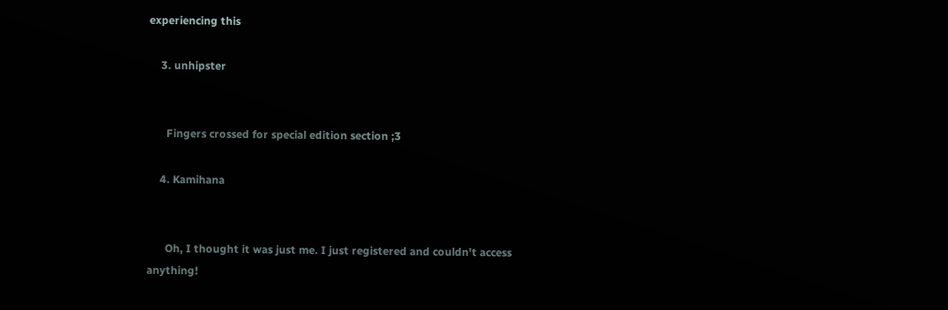experiencing this

    3. unhipster


      Fingers crossed for special edition section ;3

    4. Kamihana


      Oh, I thought it was just me. I just registered and couldn't access anything!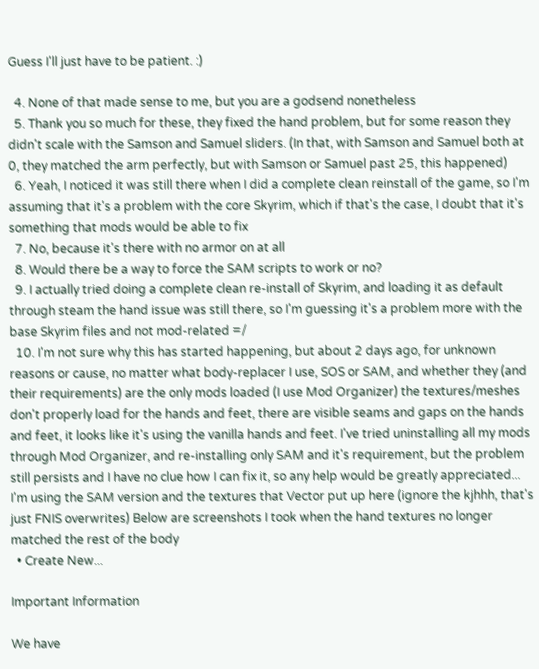Guess I'll just have to be patient. :)

  4. None of that made sense to me, but you are a godsend nonetheless
  5. Thank you so much for these, they fixed the hand problem, but for some reason they didn't scale with the Samson and Samuel sliders. (In that, with Samson and Samuel both at 0, they matched the arm perfectly, but with Samson or Samuel past 25, this happened)
  6. Yeah, I noticed it was still there when I did a complete clean reinstall of the game, so I'm assuming that it's a problem with the core Skyrim, which if that's the case, I doubt that it's something that mods would be able to fix
  7. No, because it's there with no armor on at all
  8. Would there be a way to force the SAM scripts to work or no?
  9. I actually tried doing a complete clean re-install of Skyrim, and loading it as default through steam the hand issue was still there, so I'm guessing it's a problem more with the base Skyrim files and not mod-related =/
  10. I'm not sure why this has started happening, but about 2 days ago, for unknown reasons or cause, no matter what body-replacer I use, SOS or SAM, and whether they (and their requirements) are the only mods loaded (I use Mod Organizer) the textures/meshes don't properly load for the hands and feet, there are visible seams and gaps on the hands and feet, it looks like it's using the vanilla hands and feet. I've tried uninstalling all my mods through Mod Organizer, and re-installing only SAM and it's requirement, but the problem still persists and I have no clue how I can fix it, so any help would be greatly appreciated... I'm using the SAM version and the textures that Vector put up here (ignore the kjhhh, that's just FNIS overwrites) Below are screenshots I took when the hand textures no longer matched the rest of the body
  • Create New...

Important Information

We have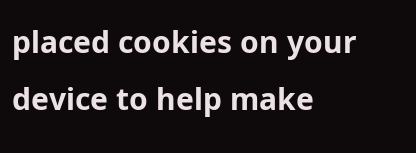placed cookies on your device to help make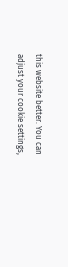this website better. You can adjust your cookie settings,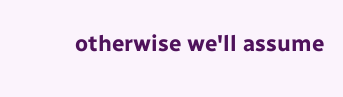otherwise we'll assume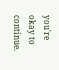you're okay to continue.